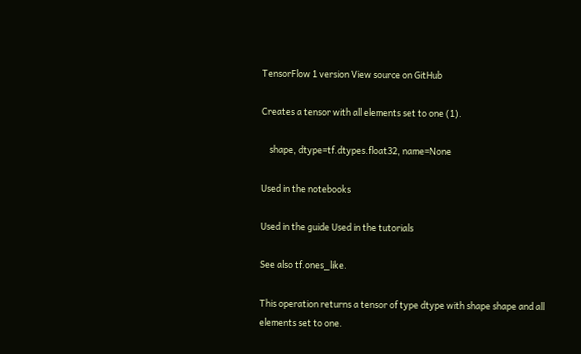TensorFlow 1 version View source on GitHub

Creates a tensor with all elements set to one (1).

    shape, dtype=tf.dtypes.float32, name=None

Used in the notebooks

Used in the guide Used in the tutorials

See also tf.ones_like.

This operation returns a tensor of type dtype with shape shape and all elements set to one.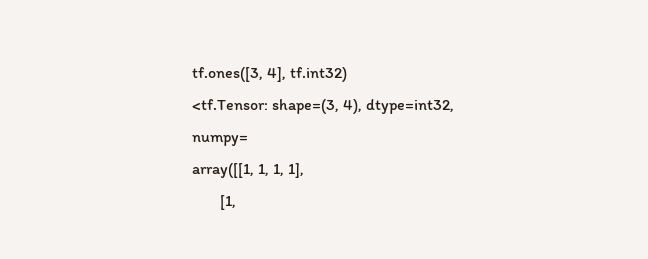tf.ones([3, 4], tf.int32)
<tf.Tensor: shape=(3, 4), dtype=int32, numpy=
array([[1, 1, 1, 1],
       [1,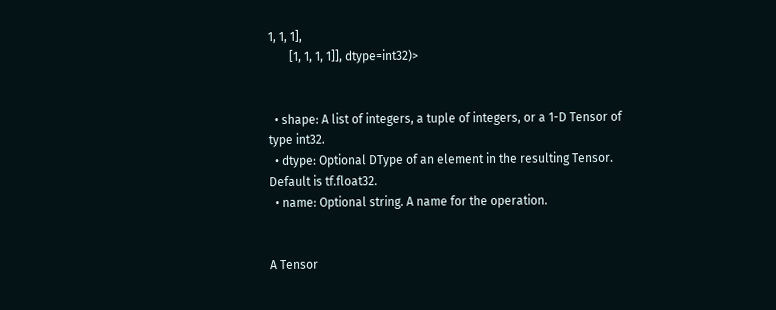1, 1, 1],
       [1, 1, 1, 1]], dtype=int32)>


  • shape: A list of integers, a tuple of integers, or a 1-D Tensor of type int32.
  • dtype: Optional DType of an element in the resulting Tensor. Default is tf.float32.
  • name: Optional string. A name for the operation.


A Tensor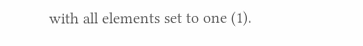with all elements set to one (1).